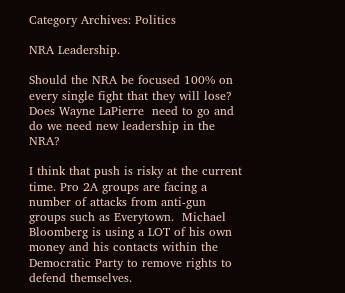Category Archives: Politics

NRA Leadership.

Should the NRA be focused 100% on every single fight that they will lose? Does Wayne LaPierre  need to go and do we need new leadership in the NRA?

I think that push is risky at the current time. Pro 2A groups are facing a number of attacks from anti-gun groups such as Everytown.  Michael Bloomberg is using a LOT of his own money and his contacts within the Democratic Party to remove rights to defend themselves.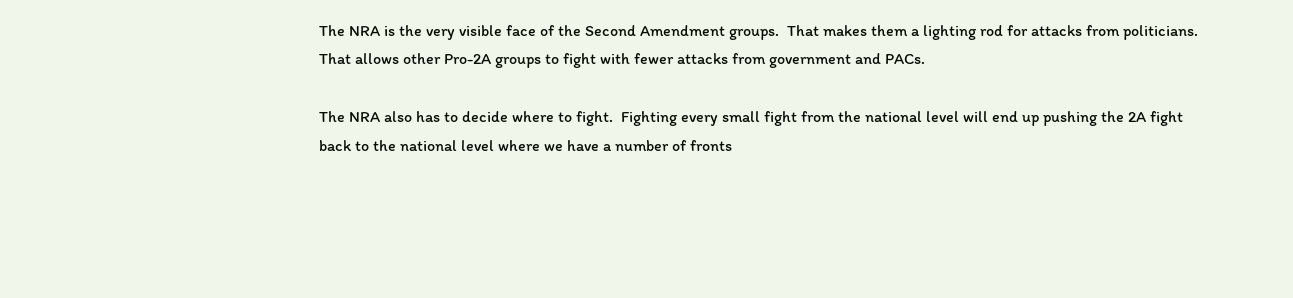The NRA is the very visible face of the Second Amendment groups.  That makes them a lighting rod for attacks from politicians. That allows other Pro-2A groups to fight with fewer attacks from government and PACs.

The NRA also has to decide where to fight.  Fighting every small fight from the national level will end up pushing the 2A fight back to the national level where we have a number of fronts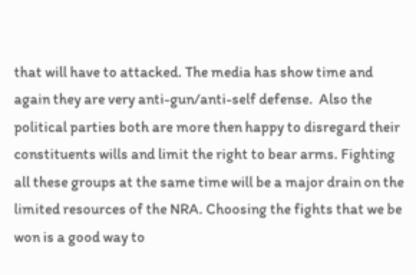that will have to attacked. The media has show time and again they are very anti-gun/anti-self defense.  Also the political parties both are more then happy to disregard their constituents wills and limit the right to bear arms. Fighting all these groups at the same time will be a major drain on the limited resources of the NRA. Choosing the fights that we be won is a good way to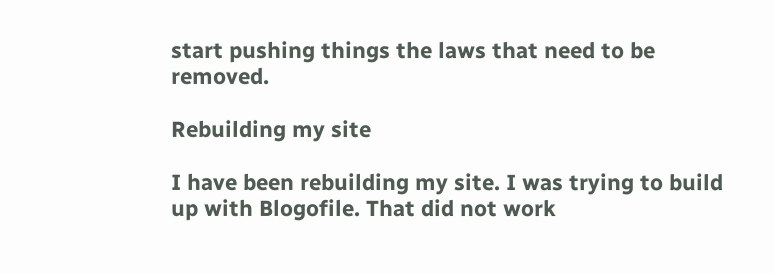start pushing things the laws that need to be removed.

Rebuilding my site

I have been rebuilding my site. I was trying to build up with Blogofile. That did not work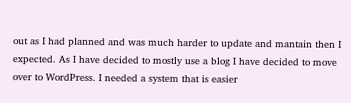out as I had planned and was much harder to update and mantain then I expected. As I have decided to mostly use a blog I have decided to move over to WordPress. I needed a system that is easier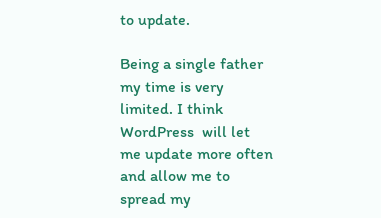to update.

Being a single father my time is very limited. I think WordPress  will let me update more often and allow me to spread my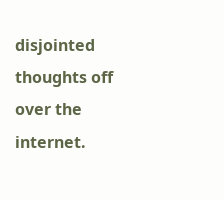disjointed thoughts off over the internet.